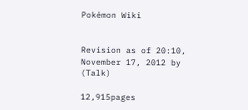Pokémon Wiki


Revision as of 20:10, November 17, 2012 by (Talk)

12,915pages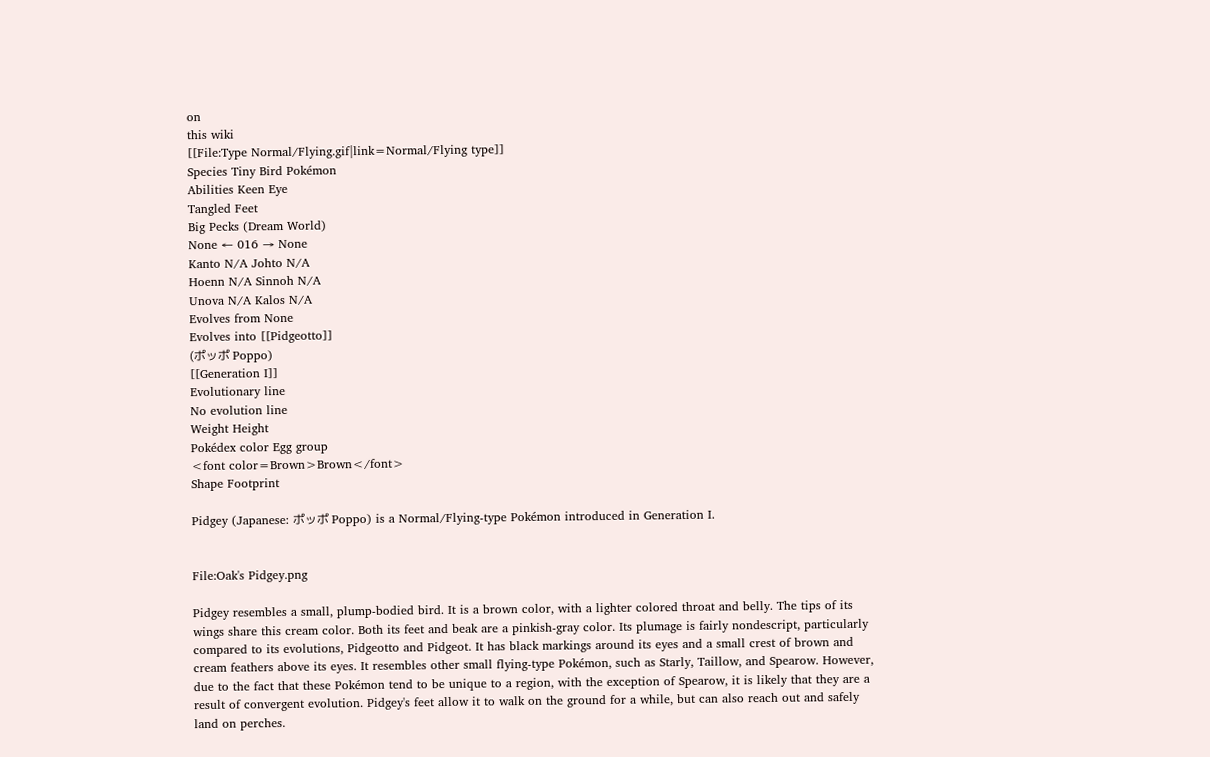on
this wiki
[[File:Type Normal/Flying.gif|link=Normal/Flying type]]
Species Tiny Bird Pokémon
Abilities Keen Eye
Tangled Feet
Big Pecks (Dream World)
None ← 016 → None
Kanto N/A Johto N/A
Hoenn N/A Sinnoh N/A
Unova N/A Kalos N/A
Evolves from None
Evolves into [[Pidgeotto]]
(ポッポ Poppo)
[[Generation I]]
Evolutionary line
No evolution line
Weight Height
Pokédex color Egg group
<font color=Brown>Brown</font>
Shape Footprint

Pidgey (Japanese: ポッポ Poppo) is a Normal/Flying-type Pokémon introduced in Generation I.


File:Oak's Pidgey.png

Pidgey resembles a small, plump-bodied bird. It is a brown color, with a lighter colored throat and belly. The tips of its wings share this cream color. Both its feet and beak are a pinkish-gray color. Its plumage is fairly nondescript, particularly compared to its evolutions, Pidgeotto and Pidgeot. It has black markings around its eyes and a small crest of brown and cream feathers above its eyes. It resembles other small flying-type Pokémon, such as Starly, Taillow, and Spearow. However, due to the fact that these Pokémon tend to be unique to a region, with the exception of Spearow, it is likely that they are a result of convergent evolution. Pidgey's feet allow it to walk on the ground for a while, but can also reach out and safely land on perches.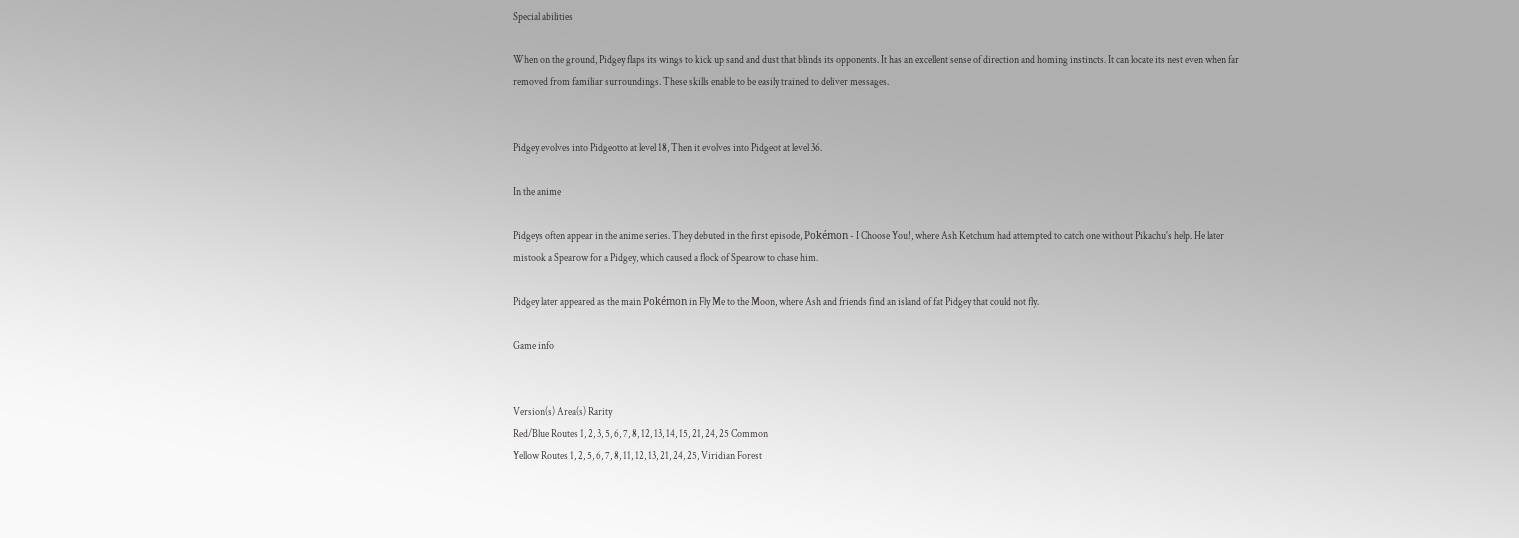Special abilities

When on the ground, Pidgey flaps its wings to kick up sand and dust that blinds its opponents. It has an excellent sense of direction and homing instincts. It can locate its nest even when far removed from familiar surroundings. These skills enable to be easily trained to deliver messages.


Pidgey evolves into Pidgeotto at level 18, Then it evolves into Pidgeot at level 36.

In the anime

Pidgeys often appear in the anime series. They debuted in the first episode, Pokémon - I Choose You!, where Ash Ketchum had attempted to catch one without Pikachu's help. He later mistook a Spearow for a Pidgey, which caused a flock of Spearow to chase him.

Pidgey later appeared as the main Pokémon in Fly Me to the Moon, where Ash and friends find an island of fat Pidgey that could not fly.

Game info


Version(s) Area(s) Rarity
Red/Blue Routes 1, 2, 3, 5, 6, 7, 8, 12, 13, 14, 15, 21, 24, 25 Common
Yellow Routes 1, 2, 5, 6, 7, 8, 11, 12, 13, 21, 24, 25, Viridian Forest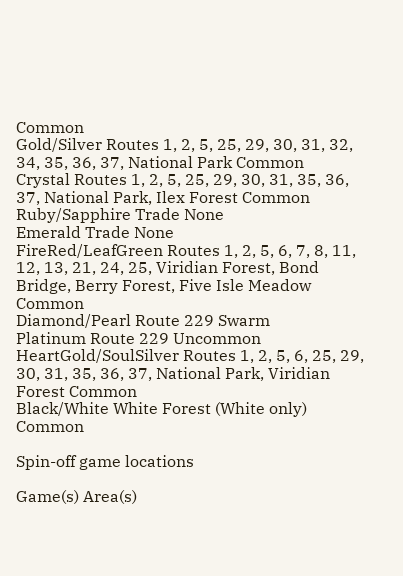Common
Gold/Silver Routes 1, 2, 5, 25, 29, 30, 31, 32, 34, 35, 36, 37, National Park Common
Crystal Routes 1, 2, 5, 25, 29, 30, 31, 35, 36, 37, National Park, Ilex Forest Common
Ruby/Sapphire Trade None
Emerald Trade None
FireRed/LeafGreen Routes 1, 2, 5, 6, 7, 8, 11, 12, 13, 21, 24, 25, Viridian Forest, Bond Bridge, Berry Forest, Five Isle Meadow Common
Diamond/Pearl Route 229 Swarm
Platinum Route 229 Uncommon
HeartGold/SoulSilver Routes 1, 2, 5, 6, 25, 29, 30, 31, 35, 36, 37, National Park, Viridian Forest Common
Black/White White Forest (White only) Common

Spin-off game locations

Game(s) Area(s)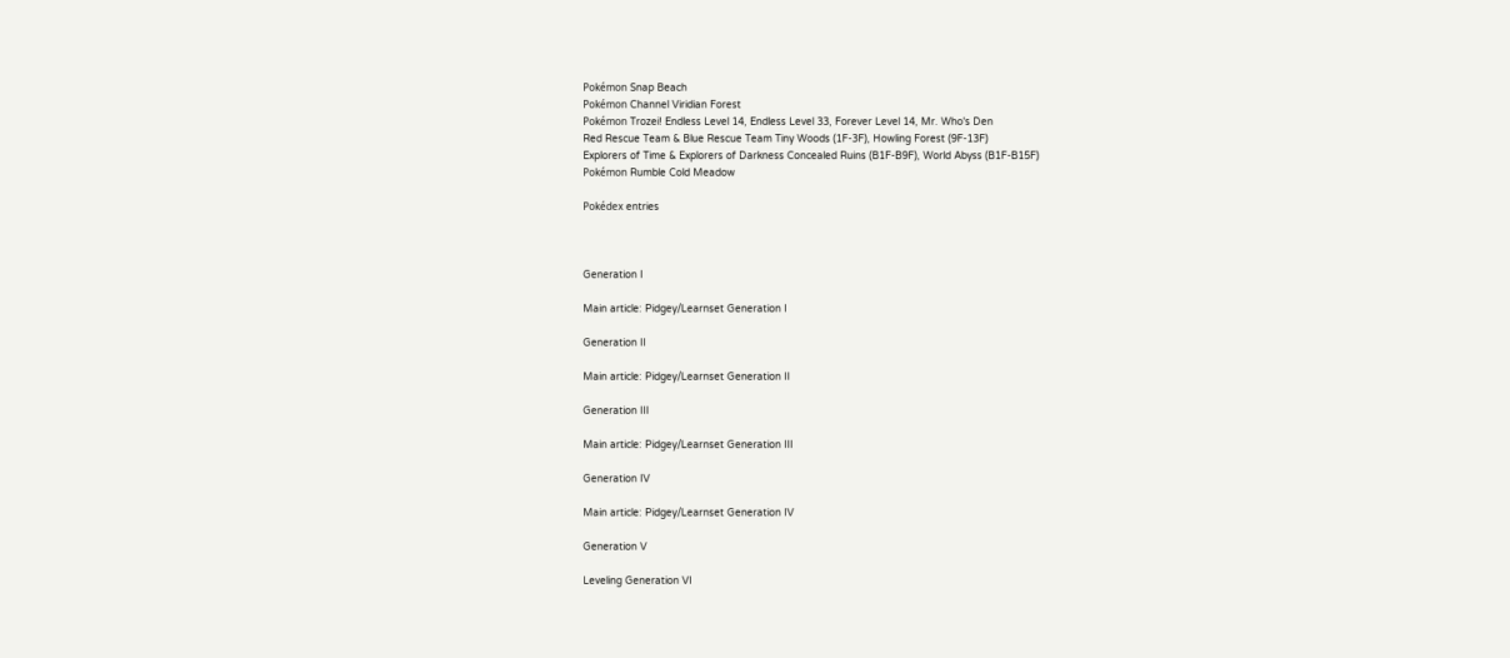Pokémon Snap Beach
Pokémon Channel Viridian Forest
Pokémon Trozei! Endless Level 14, Endless Level 33, Forever Level 14, Mr. Who's Den
Red Rescue Team & Blue Rescue Team Tiny Woods (1F-3F), Howling Forest (9F-13F)
Explorers of Time & Explorers of Darkness Concealed Ruins (B1F-B9F), World Abyss (B1F-B15F)
Pokémon Rumble Cold Meadow

Pokédex entries



Generation I

Main article: Pidgey/Learnset Generation I

Generation II

Main article: Pidgey/Learnset Generation II

Generation III

Main article: Pidgey/Learnset Generation III

Generation IV

Main article: Pidgey/Learnset Generation IV

Generation V

Leveling Generation VI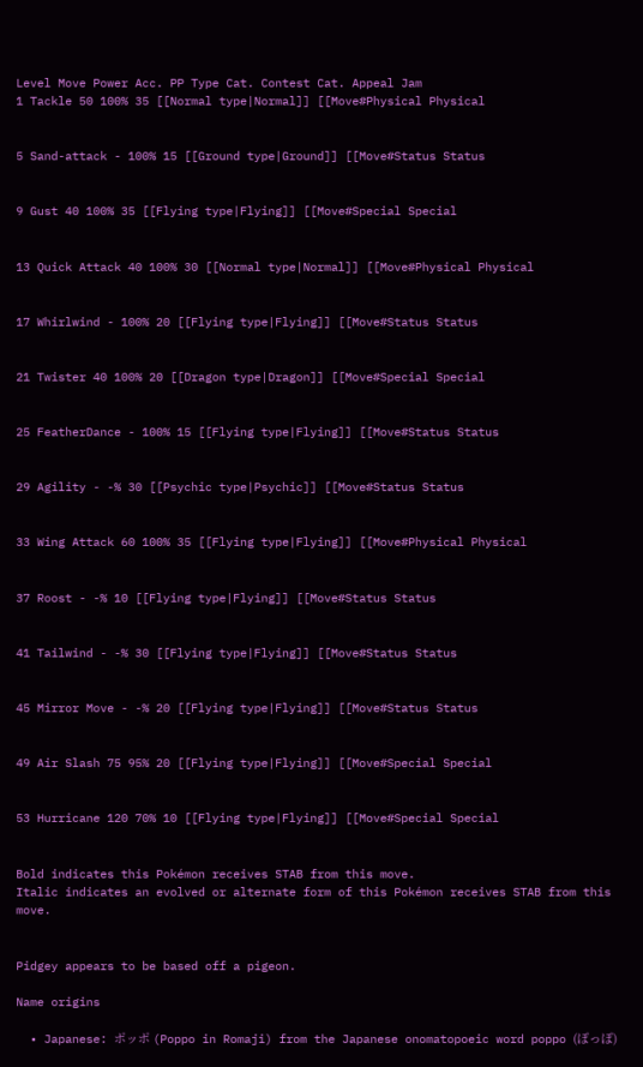Level Move Power Acc. PP Type Cat. Contest Cat. Appeal Jam
1 Tackle 50 100% 35 [[Normal type|Normal]] [[Move#Physical Physical


5 Sand-attack - 100% 15 [[Ground type|Ground]] [[Move#Status Status


9 Gust 40 100% 35 [[Flying type|Flying]] [[Move#Special Special


13 Quick Attack 40 100% 30 [[Normal type|Normal]] [[Move#Physical Physical


17 Whirlwind - 100% 20 [[Flying type|Flying]] [[Move#Status Status


21 Twister 40 100% 20 [[Dragon type|Dragon]] [[Move#Special Special


25 FeatherDance - 100% 15 [[Flying type|Flying]] [[Move#Status Status


29 Agility - -% 30 [[Psychic type|Psychic]] [[Move#Status Status


33 Wing Attack 60 100% 35 [[Flying type|Flying]] [[Move#Physical Physical


37 Roost - -% 10 [[Flying type|Flying]] [[Move#Status Status


41 Tailwind - -% 30 [[Flying type|Flying]] [[Move#Status Status


45 Mirror Move - -% 20 [[Flying type|Flying]] [[Move#Status Status


49 Air Slash 75 95% 20 [[Flying type|Flying]] [[Move#Special Special


53 Hurricane 120 70% 10 [[Flying type|Flying]] [[Move#Special Special


Bold indicates this Pokémon receives STAB from this move.
Italic indicates an evolved or alternate form of this Pokémon receives STAB from this move.


Pidgey appears to be based off a pigeon.

Name origins

  • Japanese: ポッポ (Poppo in Romaji) from the Japanese onomatopoeic word poppo (ぽっぽ)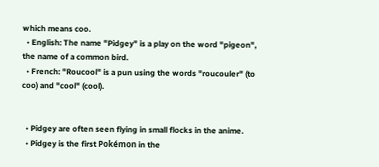which means coo.
  • English: The name "Pidgey" is a play on the word "pigeon", the name of a common bird.
  • French: "Roucool" is a pun using the words "roucouler" (to coo) and "cool" (cool).


  • Pidgey are often seen flying in small flocks in the anime.
  • Pidgey is the first Pokémon in the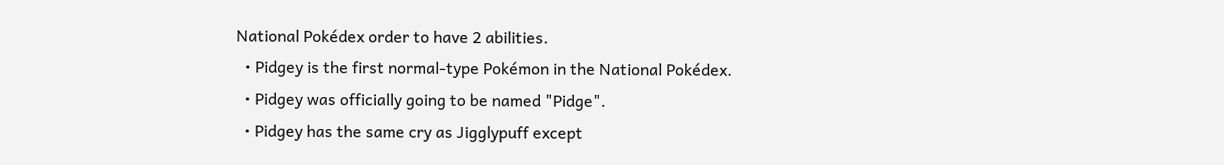National Pokédex order to have 2 abilities.
  • Pidgey is the first normal-type Pokémon in the National Pokédex.
  • Pidgey was officially going to be named "Pidge".
  • Pidgey has the same cry as Jigglypuff except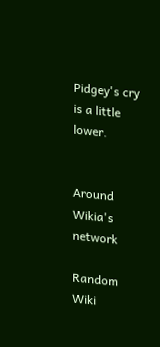Pidgey's cry is a little lower.


Around Wikia's network

Random Wiki